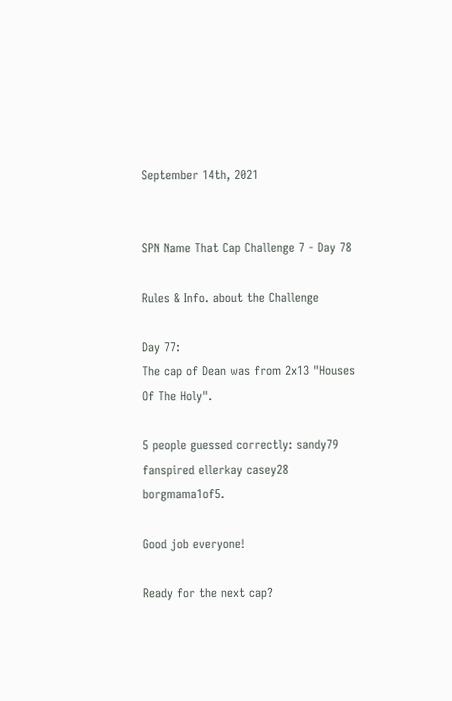September 14th, 2021


SPN Name That Cap Challenge 7 - Day 78

Rules & Info. about the Challenge

Day 77:
The cap of Dean was from 2x13 "Houses Of The Holy".

5 people guessed correctly: sandy79 fanspired ellerkay casey28 borgmama1of5.

Good job everyone!

Ready for the next cap?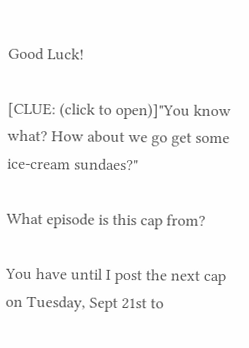Good Luck!

[CLUE: (click to open)]"You know what? How about we go get some ice-cream sundaes?"

What episode is this cap from?

You have until I post the next cap on Tuesday, Sept 21st to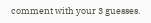comment with your 3 guesses.